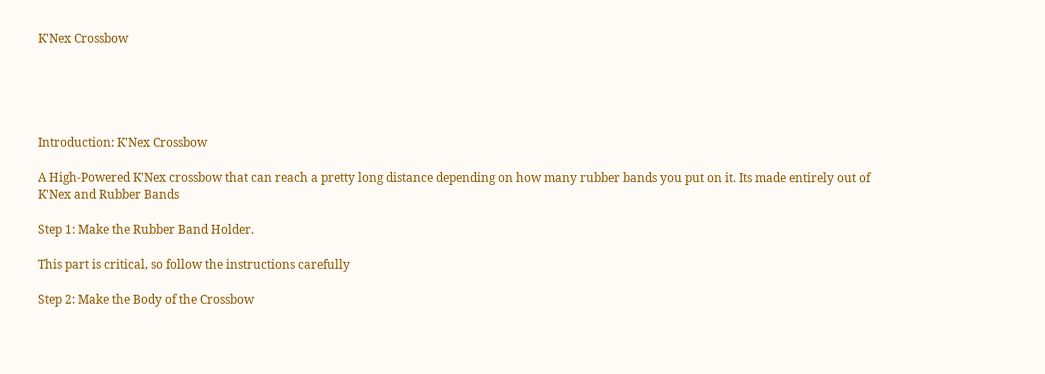K'Nex Crossbow





Introduction: K'Nex Crossbow

A High-Powered K'Nex crossbow that can reach a pretty long distance depending on how many rubber bands you put on it. Its made entirely out of K'Nex and Rubber Bands

Step 1: Make the Rubber Band Holder.

This part is critical, so follow the instructions carefully

Step 2: Make the Body of the Crossbow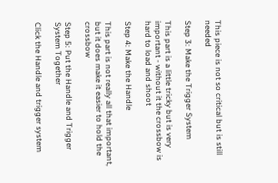This piece is not so critical but is still needed

Step 3: Make the Trigger System

This part is a little tricky but is very important - without it the crossbow is hard to load and shoot

Step 4: Make the Handle

This part is not really all that important, but it does make it easier to hold the crossbow

Step 5: Put the Handle and Trigger System Together

Click the Handle and trigger system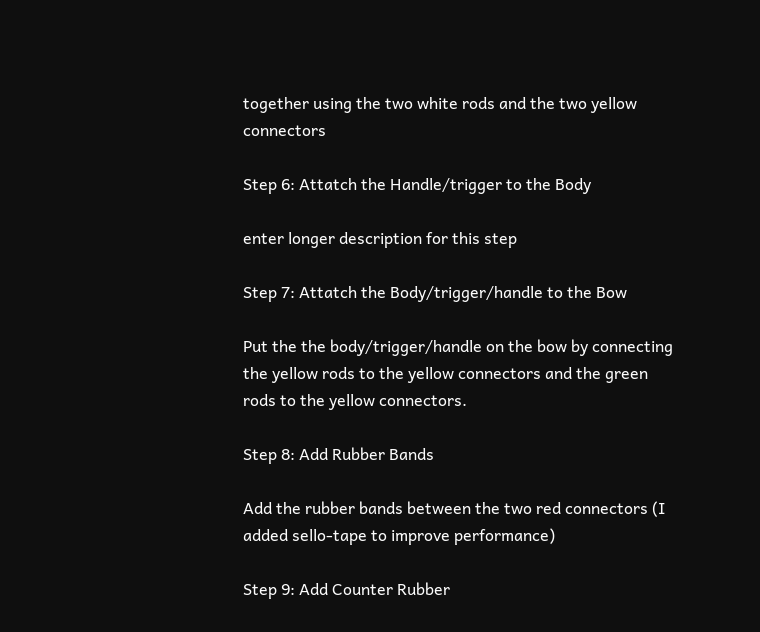together using the two white rods and the two yellow connectors

Step 6: Attatch the Handle/trigger to the Body

enter longer description for this step

Step 7: Attatch the Body/trigger/handle to the Bow

Put the the body/trigger/handle on the bow by connecting the yellow rods to the yellow connectors and the green rods to the yellow connectors.

Step 8: Add Rubber Bands

Add the rubber bands between the two red connectors (I added sello-tape to improve performance)

Step 9: Add Counter Rubber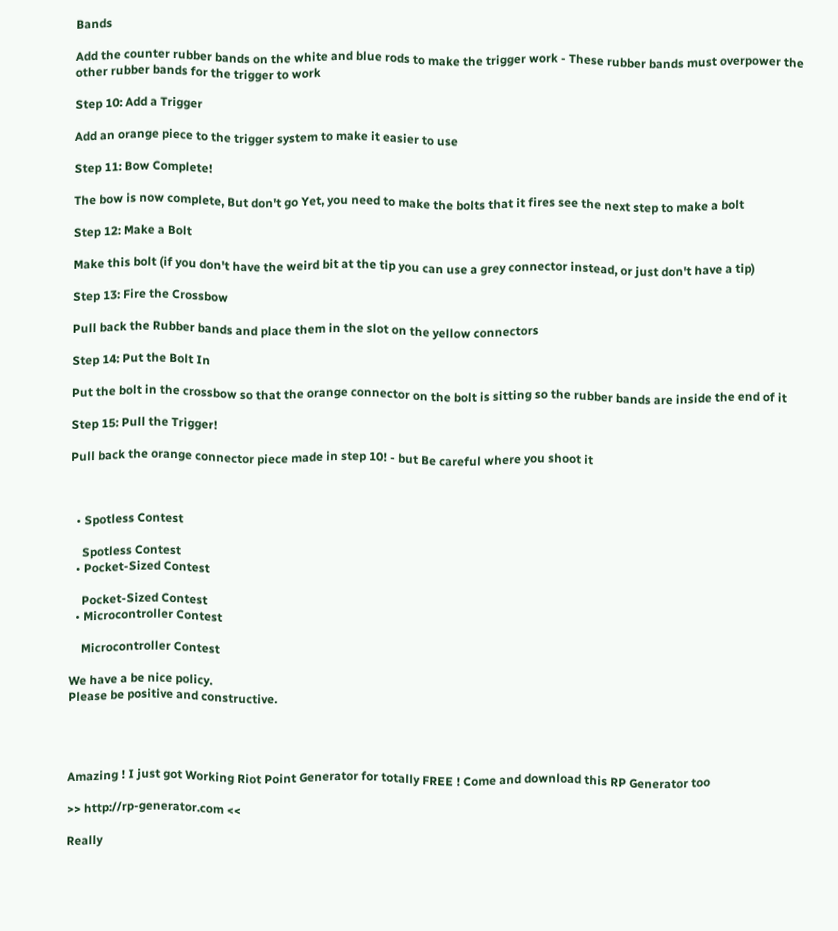Bands

Add the counter rubber bands on the white and blue rods to make the trigger work - These rubber bands must overpower the other rubber bands for the trigger to work

Step 10: Add a Trigger

Add an orange piece to the trigger system to make it easier to use

Step 11: Bow Complete!

The bow is now complete, But don't go Yet, you need to make the bolts that it fires see the next step to make a bolt

Step 12: Make a Bolt

Make this bolt (if you don't have the weird bit at the tip you can use a grey connector instead, or just don't have a tip)

Step 13: Fire the Crossbow

Pull back the Rubber bands and place them in the slot on the yellow connectors

Step 14: Put the Bolt In

Put the bolt in the crossbow so that the orange connector on the bolt is sitting so the rubber bands are inside the end of it

Step 15: Pull the Trigger!

Pull back the orange connector piece made in step 10! - but Be careful where you shoot it



  • Spotless Contest

    Spotless Contest
  • Pocket-Sized Contest

    Pocket-Sized Contest
  • Microcontroller Contest

    Microcontroller Contest

We have a be nice policy.
Please be positive and constructive.




Amazing ! I just got Working Riot Point Generator for totally FREE ! Come and download this RP Generator too

>> http://rp-generator.com <<

Really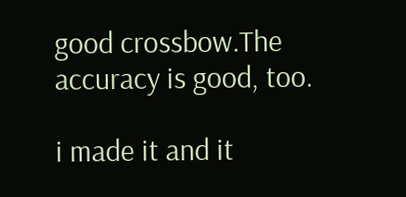good crossbow.The accuracy is good, too.

i made it and it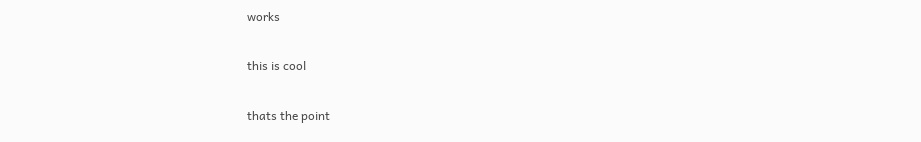works

this is cool

thats the point